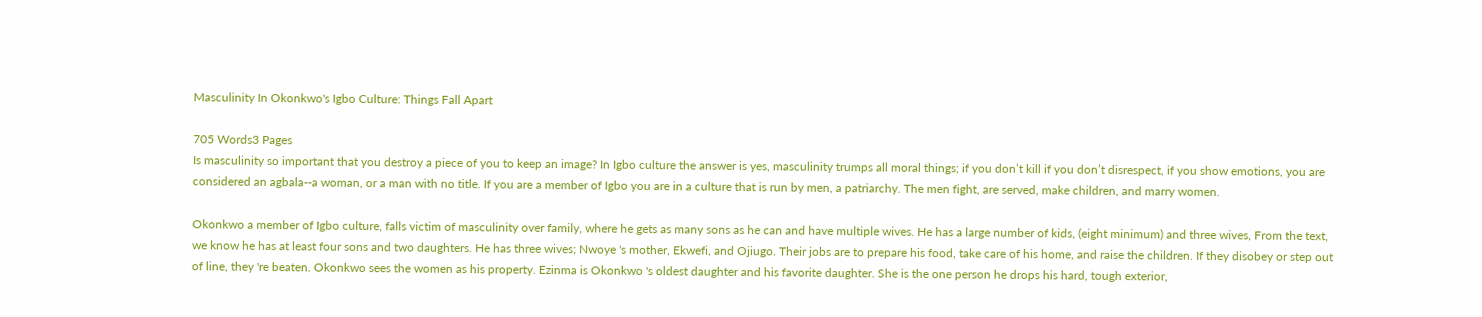Masculinity In Okonkwo's Igbo Culture: Things Fall Apart

705 Words3 Pages
Is masculinity so important that you destroy a piece of you to keep an image? In Igbo culture the answer is yes, masculinity trumps all moral things; if you don’t kill if you don’t disrespect, if you show emotions, you are considered an agbala--a woman, or a man with no title. If you are a member of Igbo you are in a culture that is run by men, a patriarchy. The men fight, are served, make children, and marry women.

Okonkwo a member of Igbo culture, falls victim of masculinity over family, where he gets as many sons as he can and have multiple wives. He has a large number of kids, (eight minimum) and three wives, From the text, we know he has at least four sons and two daughters. He has three wives; Nwoye 's mother, Ekwefi, and Ojiugo. Their jobs are to prepare his food, take care of his home, and raise the children. If they disobey or step out of line, they 're beaten. Okonkwo sees the women as his property. Ezinma is Okonkwo 's oldest daughter and his favorite daughter. She is the one person he drops his hard, tough exterior,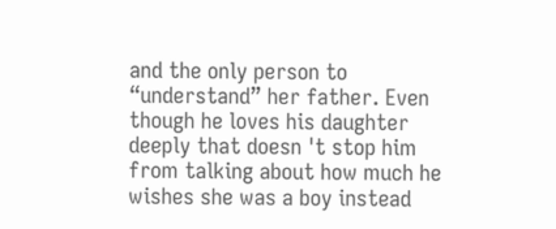and the only person to “understand” her father. Even though he loves his daughter deeply that doesn 't stop him from talking about how much he wishes she was a boy instead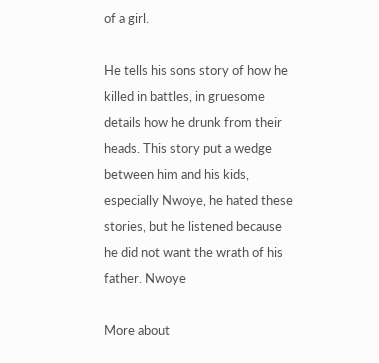of a girl.

He tells his sons story of how he killed in battles, in gruesome details how he drunk from their heads. This story put a wedge between him and his kids, especially Nwoye, he hated these stories, but he listened because he did not want the wrath of his father. Nwoye

More about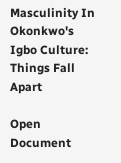Masculinity In Okonkwo's Igbo Culture: Things Fall Apart

Open Document